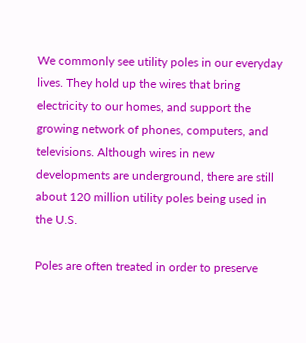We commonly see utility poles in our everyday lives. They hold up the wires that bring electricity to our homes, and support the growing network of phones, computers, and televisions. Although wires in new developments are underground, there are still about 120 million utility poles being used in the U.S.

Poles are often treated in order to preserve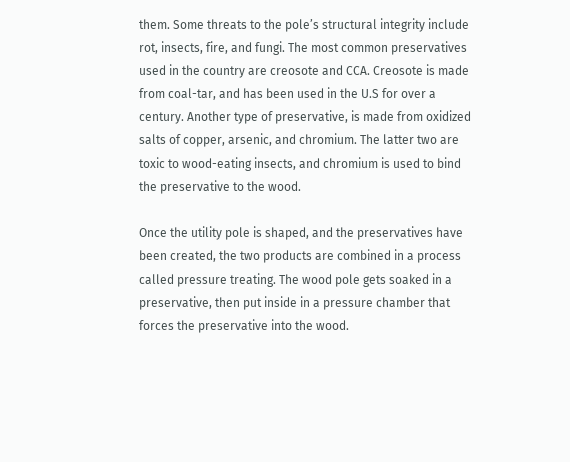them. Some threats to the pole’s structural integrity include rot, insects, fire, and fungi. The most common preservatives used in the country are creosote and CCA. Creosote is made from coal-tar, and has been used in the U.S for over a century. Another type of preservative, is made from oxidized salts of copper, arsenic, and chromium. The latter two are toxic to wood-eating insects, and chromium is used to bind the preservative to the wood.

Once the utility pole is shaped, and the preservatives have been created, the two products are combined in a process called pressure treating. The wood pole gets soaked in a preservative, then put inside in a pressure chamber that forces the preservative into the wood.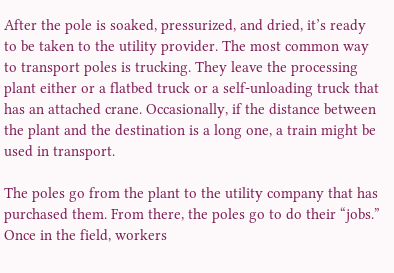After the pole is soaked, pressurized, and dried, it’s ready to be taken to the utility provider. The most common way to transport poles is trucking. They leave the processing plant either or a flatbed truck or a self-unloading truck that has an attached crane. Occasionally, if the distance between the plant and the destination is a long one, a train might be used in transport.

The poles go from the plant to the utility company that has purchased them. From there, the poles go to do their “jobs.” Once in the field, workers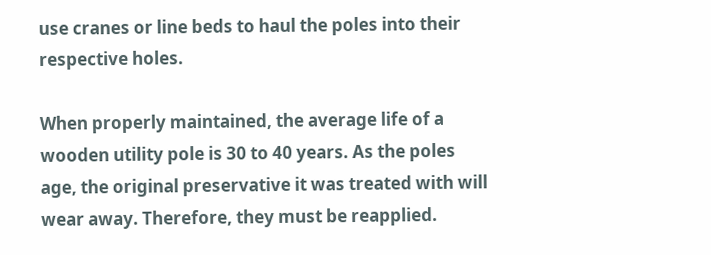use cranes or line beds to haul the poles into their respective holes.

When properly maintained, the average life of a wooden utility pole is 30 to 40 years. As the poles age, the original preservative it was treated with will wear away. Therefore, they must be reapplied.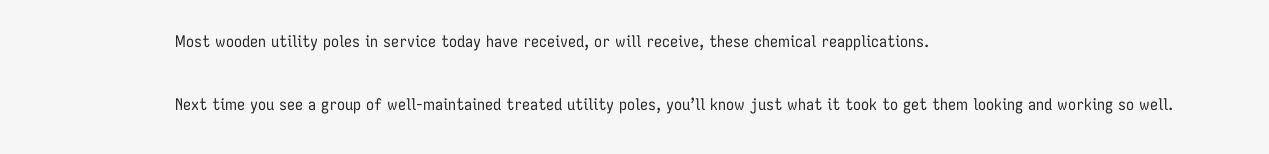Most wooden utility poles in service today have received, or will receive, these chemical reapplications.

Next time you see a group of well-maintained treated utility poles, you’ll know just what it took to get them looking and working so well.